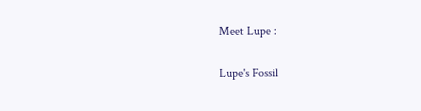Meet Lupe :

Lupe's Fossil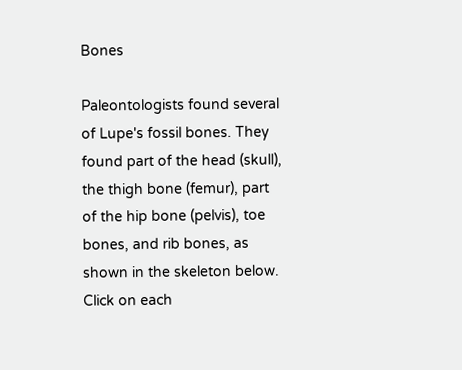Bones

Paleontologists found several of Lupe's fossil bones. They found part of the head (skull), the thigh bone (femur), part of the hip bone (pelvis), toe bones, and rib bones, as shown in the skeleton below. Click on each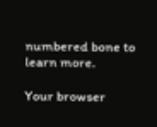numbered bone to learn more.

Your browser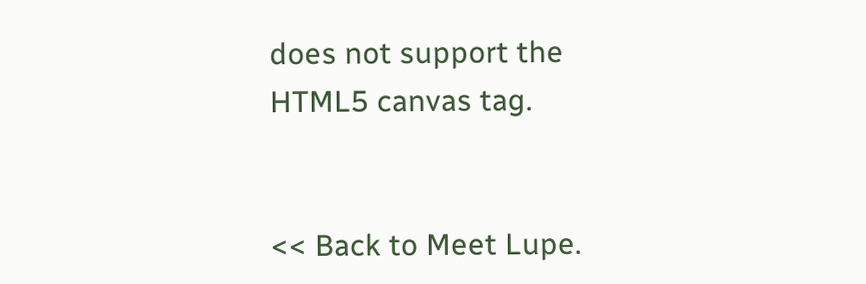does not support the HTML5 canvas tag.


<< Back to Meet Lupe.